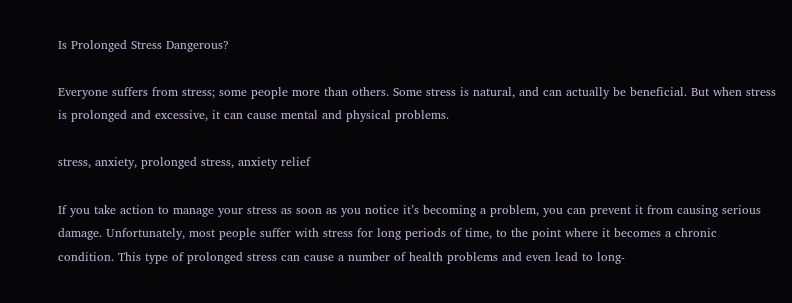Is Prolonged Stress Dangerous?

Everyone suffers from stress; some people more than others. Some stress is natural, and can actually be beneficial. But when stress is prolonged and excessive, it can cause mental and physical problems.

stress, anxiety, prolonged stress, anxiety relief

If you take action to manage your stress as soon as you notice it’s becoming a problem, you can prevent it from causing serious damage. Unfortunately, most people suffer with stress for long periods of time, to the point where it becomes a chronic condition. This type of prolonged stress can cause a number of health problems and even lead to long-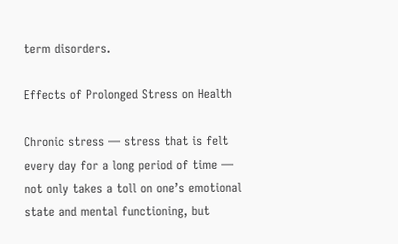term disorders.

Effects of Prolonged Stress on Health

Chronic stress — stress that is felt every day for a long period of time — not only takes a toll on one’s emotional state and mental functioning, but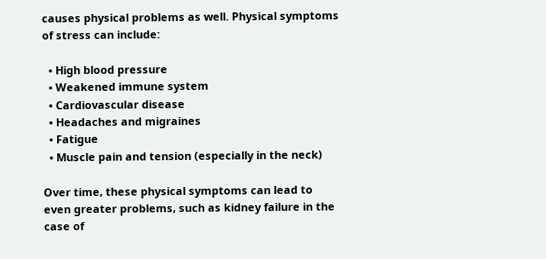causes physical problems as well. Physical symptoms of stress can include:

  • High blood pressure
  • Weakened immune system
  • Cardiovascular disease
  • Headaches and migraines
  • Fatigue
  • Muscle pain and tension (especially in the neck)

Over time, these physical symptoms can lead to even greater problems, such as kidney failure in the case of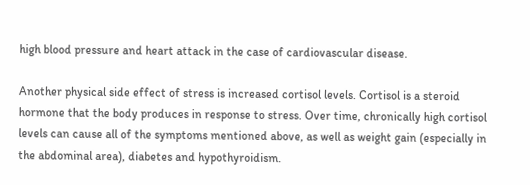high blood pressure and heart attack in the case of cardiovascular disease.

Another physical side effect of stress is increased cortisol levels. Cortisol is a steroid hormone that the body produces in response to stress. Over time, chronically high cortisol levels can cause all of the symptoms mentioned above, as well as weight gain (especially in the abdominal area), diabetes and hypothyroidism.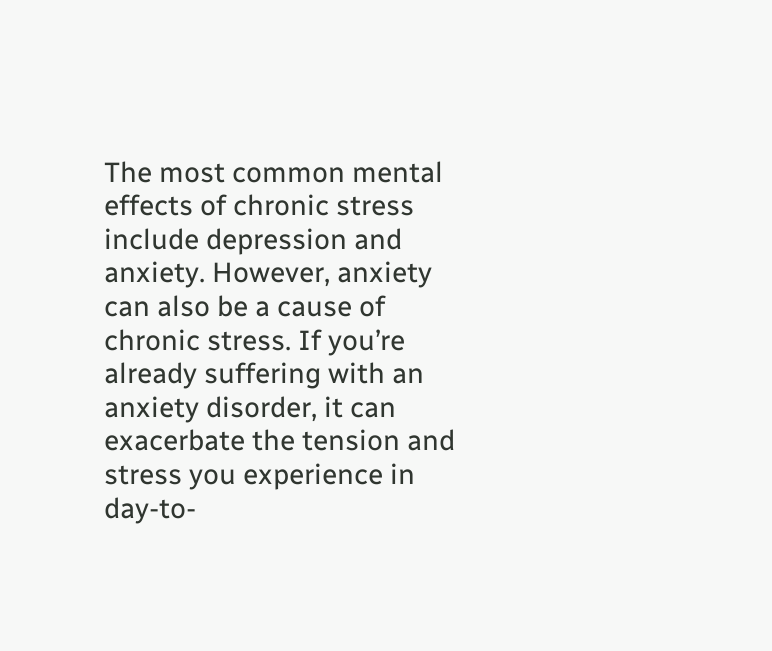The most common mental effects of chronic stress include depression and anxiety. However, anxiety can also be a cause of chronic stress. If you’re already suffering with an anxiety disorder, it can exacerbate the tension and stress you experience in day-to-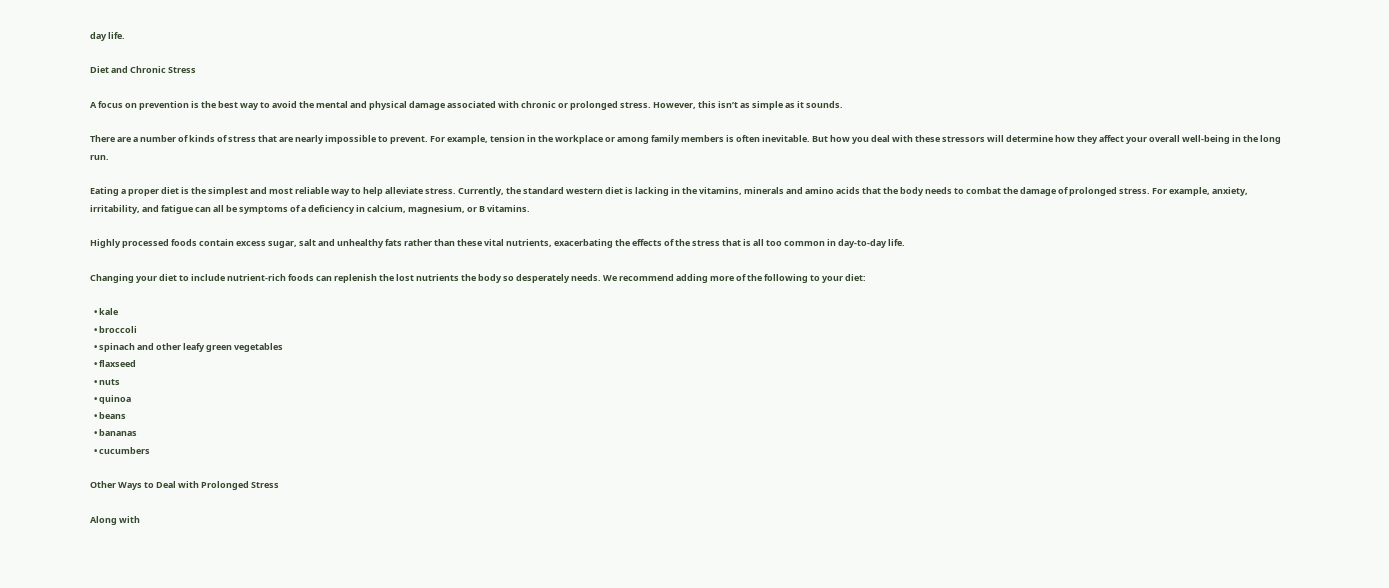day life.

Diet and Chronic Stress

A focus on prevention is the best way to avoid the mental and physical damage associated with chronic or prolonged stress. However, this isn’t as simple as it sounds.

There are a number of kinds of stress that are nearly impossible to prevent. For example, tension in the workplace or among family members is often inevitable. But how you deal with these stressors will determine how they affect your overall well-being in the long run.

Eating a proper diet is the simplest and most reliable way to help alleviate stress. Currently, the standard western diet is lacking in the vitamins, minerals and amino acids that the body needs to combat the damage of prolonged stress. For example, anxiety, irritability, and fatigue can all be symptoms of a deficiency in calcium, magnesium, or B vitamins.

Highly processed foods contain excess sugar, salt and unhealthy fats rather than these vital nutrients, exacerbating the effects of the stress that is all too common in day-to-day life.

Changing your diet to include nutrient-rich foods can replenish the lost nutrients the body so desperately needs. We recommend adding more of the following to your diet:

  • kale
  • broccoli
  • spinach and other leafy green vegetables
  • flaxseed
  • nuts
  • quinoa
  • beans
  • bananas
  • cucumbers

Other Ways to Deal with Prolonged Stress

Along with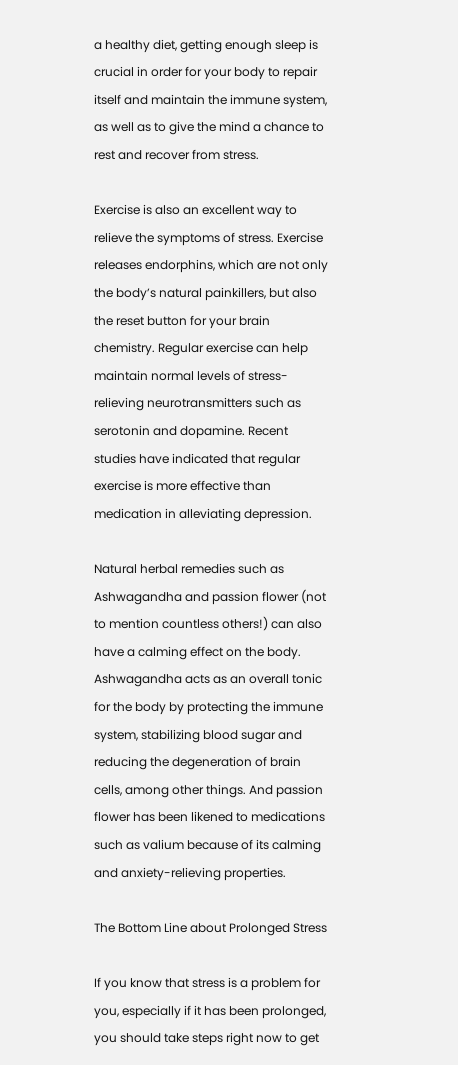a healthy diet, getting enough sleep is crucial in order for your body to repair itself and maintain the immune system, as well as to give the mind a chance to rest and recover from stress.

Exercise is also an excellent way to relieve the symptoms of stress. Exercise releases endorphins, which are not only the body’s natural painkillers, but also the reset button for your brain chemistry. Regular exercise can help maintain normal levels of stress-relieving neurotransmitters such as serotonin and dopamine. Recent studies have indicated that regular exercise is more effective than medication in alleviating depression.

Natural herbal remedies such as Ashwagandha and passion flower (not to mention countless others!) can also have a calming effect on the body. Ashwagandha acts as an overall tonic for the body by protecting the immune system, stabilizing blood sugar and reducing the degeneration of brain cells, among other things. And passion flower has been likened to medications such as valium because of its calming and anxiety-relieving properties.

The Bottom Line about Prolonged Stress

If you know that stress is a problem for you, especially if it has been prolonged, you should take steps right now to get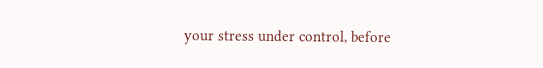your stress under control, before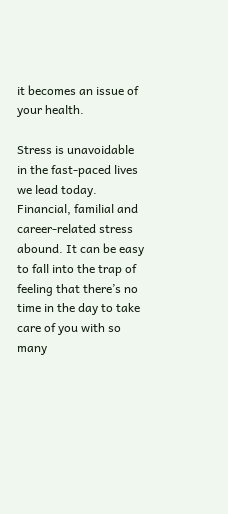it becomes an issue of your health.

Stress is unavoidable in the fast-paced lives we lead today. Financial, familial and career-related stress abound. It can be easy to fall into the trap of feeling that there’s no time in the day to take care of you with so many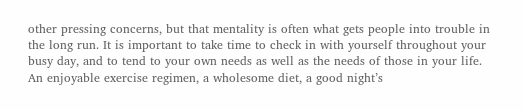other pressing concerns, but that mentality is often what gets people into trouble in the long run. It is important to take time to check in with yourself throughout your busy day, and to tend to your own needs as well as the needs of those in your life. An enjoyable exercise regimen, a wholesome diet, a good night’s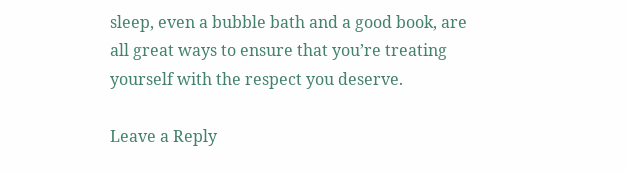sleep, even a bubble bath and a good book, are all great ways to ensure that you’re treating yourself with the respect you deserve.

Leave a Reply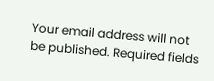Your email address will not be published. Required fields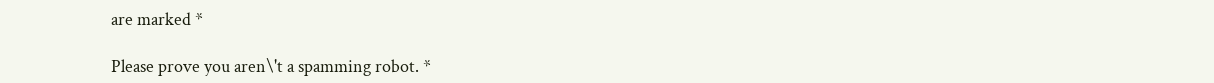are marked *

Please prove you aren\'t a spamming robot. *